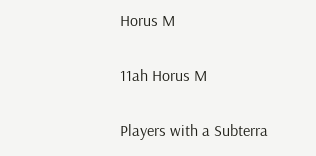Horus M

11ah Horus M

Players with a Subterra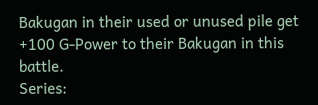Bakugan in their used or unused pile get +100 G-Power to their Bakugan in this battle.
Series: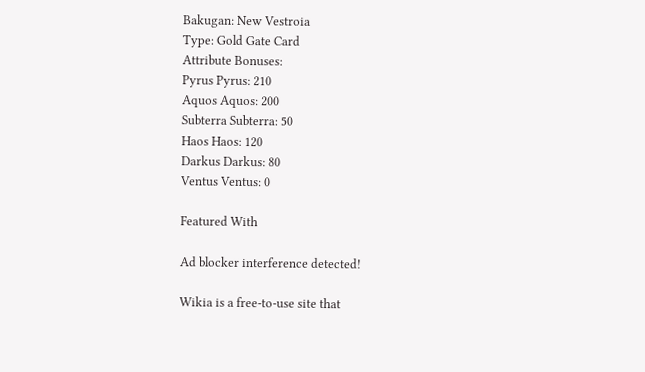Bakugan: New Vestroia
Type: Gold Gate Card
Attribute Bonuses:
Pyrus Pyrus: 210
Aquos Aquos: 200
Subterra Subterra: 50
Haos Haos: 120
Darkus Darkus: 80
Ventus Ventus: 0

Featured With

Ad blocker interference detected!

Wikia is a free-to-use site that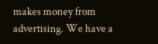makes money from advertising. We have a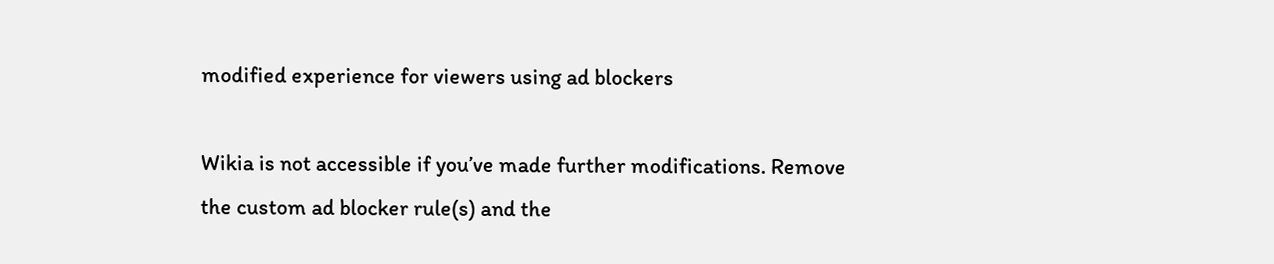modified experience for viewers using ad blockers

Wikia is not accessible if you’ve made further modifications. Remove the custom ad blocker rule(s) and the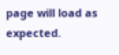page will load as expected.